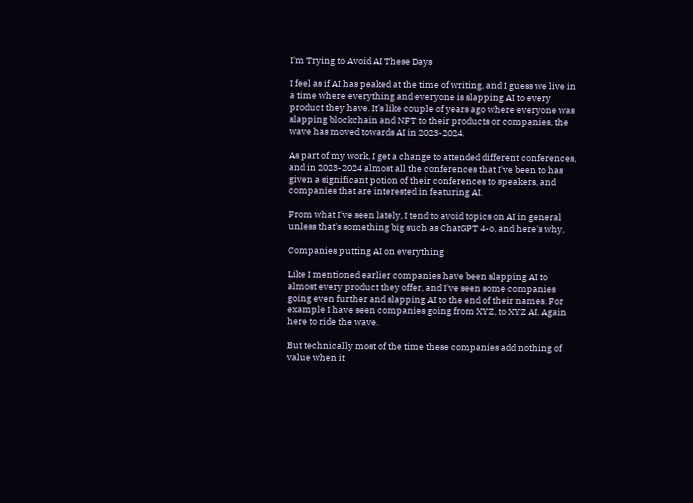I'm Trying to Avoid AI These Days

I feel as if AI has peaked at the time of writing, and I guess we live in a time where everything and everyone is slapping AI to every product they have. It's like couple of years ago where everyone was slapping blockchain and NFT to their products or companies, the wave has moved towards AI in 2023-2024.

As part of my work, I get a change to attended different conferences, and in 2023-2024 almost all the conferences that I've been to has given a significant potion of their conferences to speakers, and companies that are interested in featuring AI.

From what I've seen lately, I tend to avoid topics on AI in general unless that's something big such as ChatGPT 4-o, and here's why,

Companies putting AI on everything

Like I mentioned earlier companies have been slapping AI to almost every product they offer, and I've seen some companies going even further and slapping AI to the end of their names. For example I have seen companies going from XYZ, to XYZ AI. Again here to ride the wave.

But technically most of the time these companies add nothing of value when it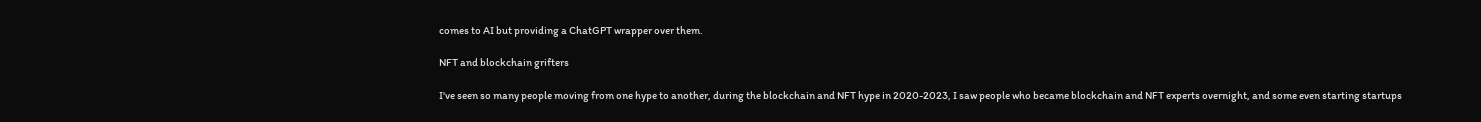comes to AI but providing a ChatGPT wrapper over them.

NFT and blockchain grifters

I've seen so many people moving from one hype to another, during the blockchain and NFT hype in 2020-2023, I saw people who became blockchain and NFT experts overnight, and some even starting startups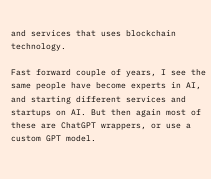and services that uses blockchain technology.

Fast forward couple of years, I see the same people have become experts in AI, and starting different services and startups on AI. But then again most of these are ChatGPT wrappers, or use a custom GPT model.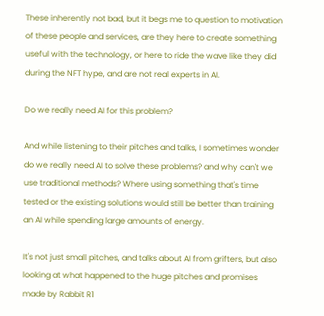These inherently not bad, but it begs me to question to motivation of these people and services, are they here to create something useful with the technology, or here to ride the wave like they did during the NFT hype, and are not real experts in AI.

Do we really need AI for this problem?

And while listening to their pitches and talks, I sometimes wonder do we really need AI to solve these problems? and why can't we use traditional methods? Where using something that's time tested or the existing solutions would still be better than training an AI while spending large amounts of energy.

It's not just small pitches, and talks about AI from grifters, but also looking at what happened to the huge pitches and promises made by Rabbit R1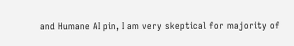and Humane AI pin, I am very skeptical for majority of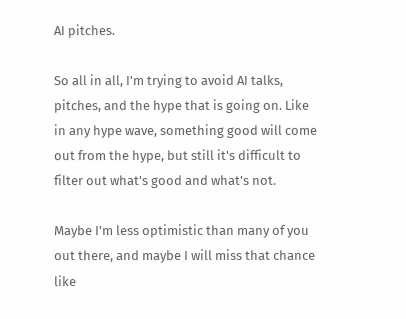AI pitches.

So all in all, I'm trying to avoid AI talks, pitches, and the hype that is going on. Like in any hype wave, something good will come out from the hype, but still it's difficult to filter out what's good and what's not.

Maybe I'm less optimistic than many of you out there, and maybe I will miss that chance like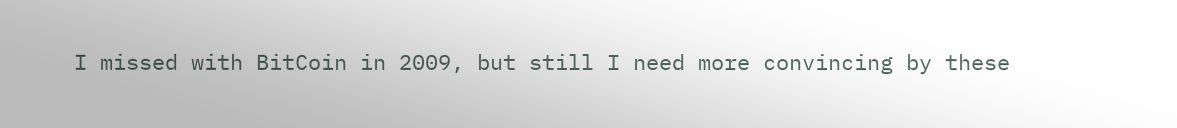I missed with BitCoin in 2009, but still I need more convincing by these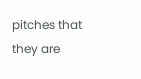pitches that they are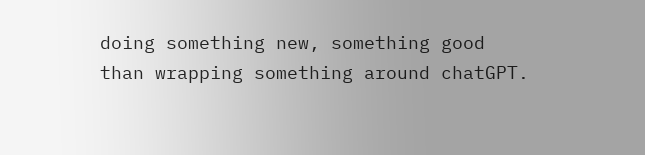doing something new, something good than wrapping something around chatGPT.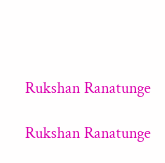Rukshan Ranatunge

Rukshan Ranatunge